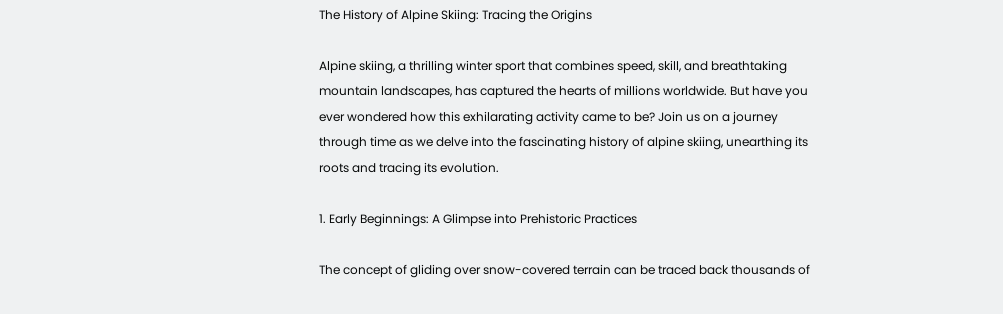The History of Alpine Skiing: Tracing the Origins

Alpine skiing, a thrilling winter sport that combines speed, skill, and breathtaking mountain landscapes, has captured the hearts of millions worldwide. But have you ever wondered how this exhilarating activity came to be? Join us on a journey through time as we delve into the fascinating history of alpine skiing, unearthing its roots and tracing its evolution.

1. Early Beginnings: A Glimpse into Prehistoric Practices

The concept of gliding over snow-covered terrain can be traced back thousands of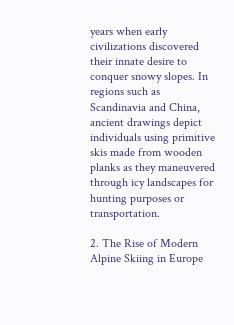years when early civilizations discovered their innate desire to conquer snowy slopes. In regions such as Scandinavia and China, ancient drawings depict individuals using primitive skis made from wooden planks as they maneuvered through icy landscapes for hunting purposes or transportation.

2. The Rise of Modern Alpine Skiing in Europe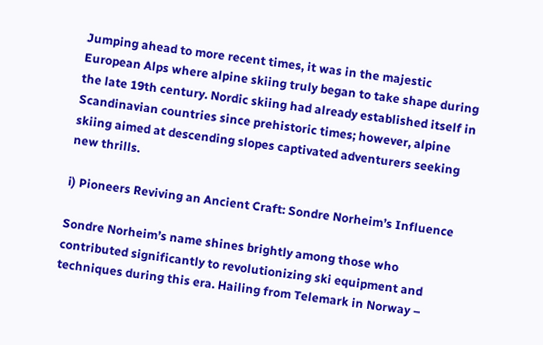Jumping ahead to more recent times, it was in the majestic European Alps where alpine skiing truly began to take shape during the late 19th century. Nordic skiing had already established itself in Scandinavian countries since prehistoric times; however, alpine skiing aimed at descending slopes captivated adventurers seeking new thrills.

i) Pioneers Reviving an Ancient Craft: Sondre Norheim’s Influence

Sondre Norheim’s name shines brightly among those who contributed significantly to revolutionizing ski equipment and techniques during this era. Hailing from Telemark in Norway –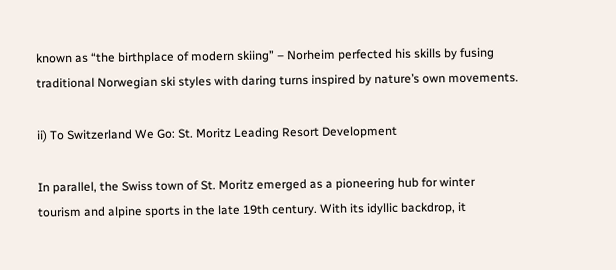known as “the birthplace of modern skiing” – Norheim perfected his skills by fusing traditional Norwegian ski styles with daring turns inspired by nature’s own movements.

ii) To Switzerland We Go: St. Moritz Leading Resort Development

In parallel, the Swiss town of St. Moritz emerged as a pioneering hub for winter tourism and alpine sports in the late 19th century. With its idyllic backdrop, it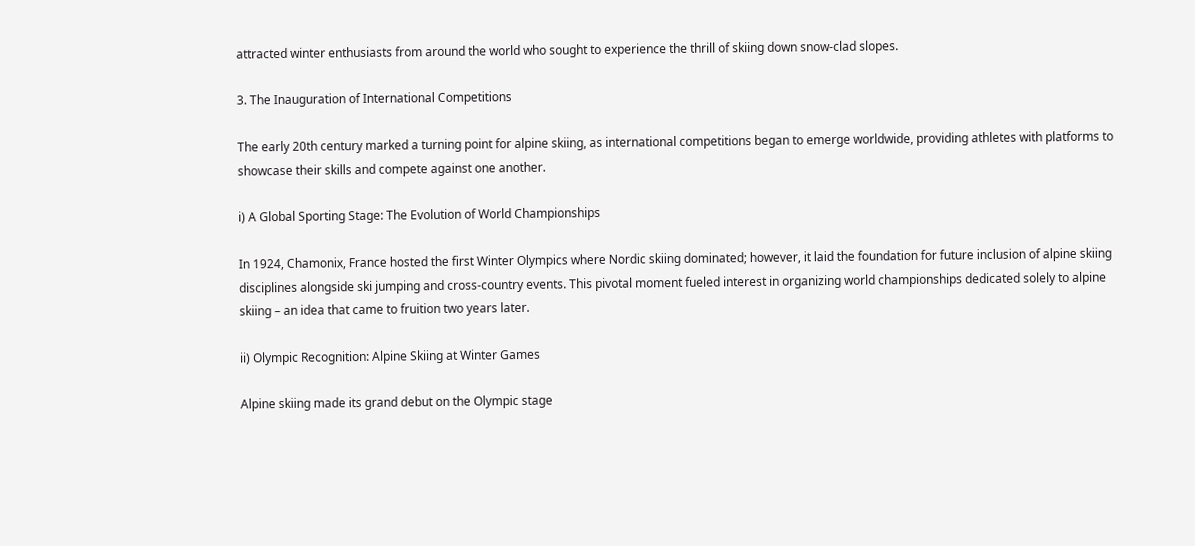attracted winter enthusiasts from around the world who sought to experience the thrill of skiing down snow-clad slopes.

3. The Inauguration of International Competitions

The early 20th century marked a turning point for alpine skiing, as international competitions began to emerge worldwide, providing athletes with platforms to showcase their skills and compete against one another.

i) A Global Sporting Stage: The Evolution of World Championships

In 1924, Chamonix, France hosted the first Winter Olympics where Nordic skiing dominated; however, it laid the foundation for future inclusion of alpine skiing disciplines alongside ski jumping and cross-country events. This pivotal moment fueled interest in organizing world championships dedicated solely to alpine skiing – an idea that came to fruition two years later.

ii) Olympic Recognition: Alpine Skiing at Winter Games

Alpine skiing made its grand debut on the Olympic stage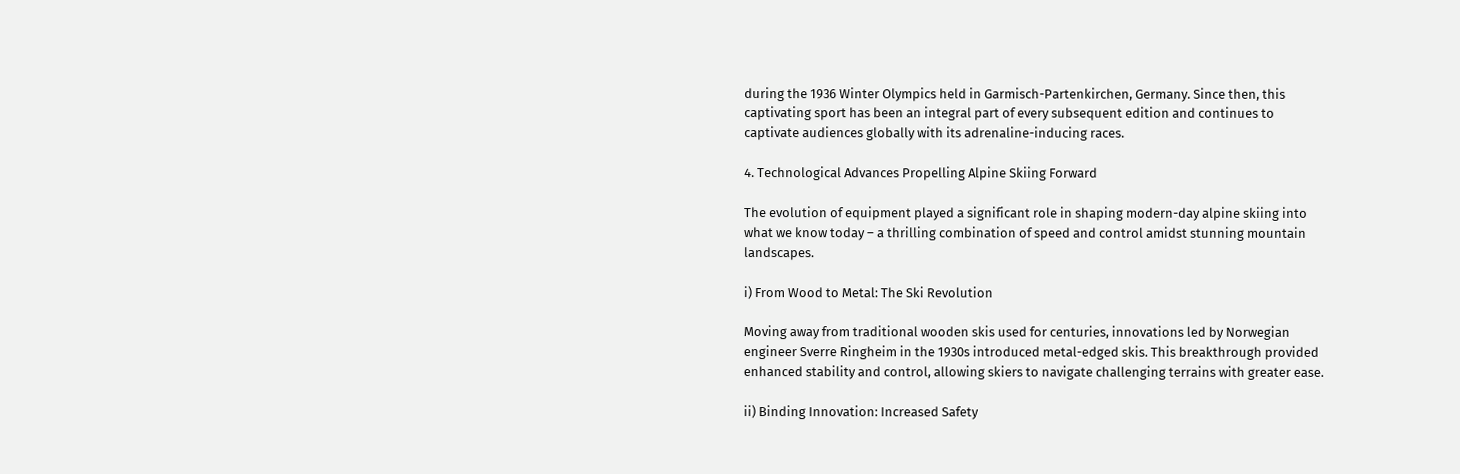during the 1936 Winter Olympics held in Garmisch-Partenkirchen, Germany. Since then, this captivating sport has been an integral part of every subsequent edition and continues to captivate audiences globally with its adrenaline-inducing races.

4. Technological Advances Propelling Alpine Skiing Forward

The evolution of equipment played a significant role in shaping modern-day alpine skiing into what we know today – a thrilling combination of speed and control amidst stunning mountain landscapes.

i) From Wood to Metal: The Ski Revolution

Moving away from traditional wooden skis used for centuries, innovations led by Norwegian engineer Sverre Ringheim in the 1930s introduced metal-edged skis. This breakthrough provided enhanced stability and control, allowing skiers to navigate challenging terrains with greater ease.

ii) Binding Innovation: Increased Safety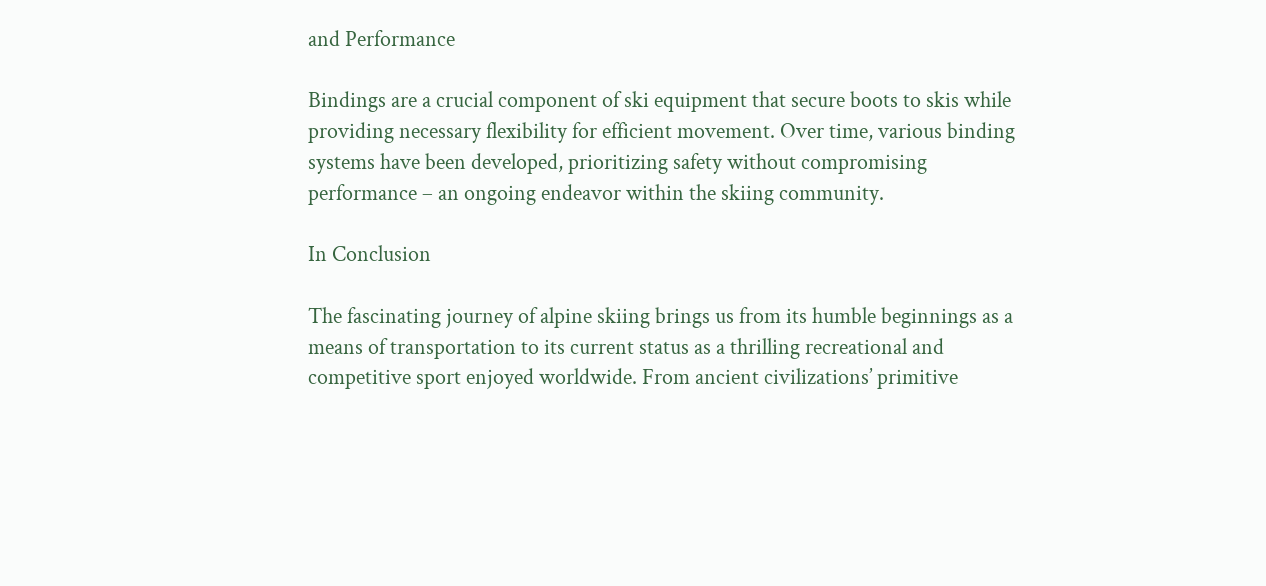and Performance

Bindings are a crucial component of ski equipment that secure boots to skis while providing necessary flexibility for efficient movement. Over time, various binding systems have been developed, prioritizing safety without compromising performance – an ongoing endeavor within the skiing community.

In Conclusion

The fascinating journey of alpine skiing brings us from its humble beginnings as a means of transportation to its current status as a thrilling recreational and competitive sport enjoyed worldwide. From ancient civilizations’ primitive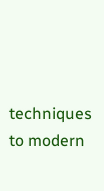techniques to modern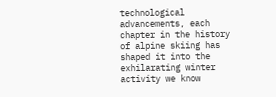technological advancements, each chapter in the history of alpine skiing has shaped it into the exhilarating winter activity we know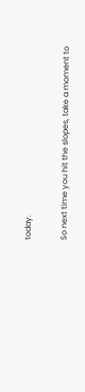today.

So next time you hit the slopes, take a moment to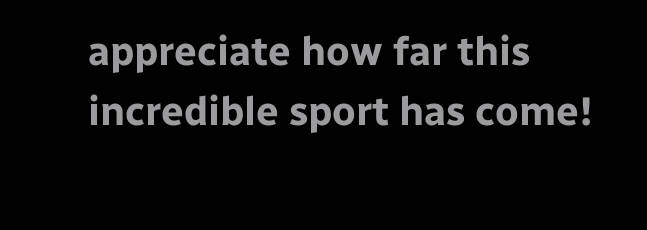appreciate how far this incredible sport has come!